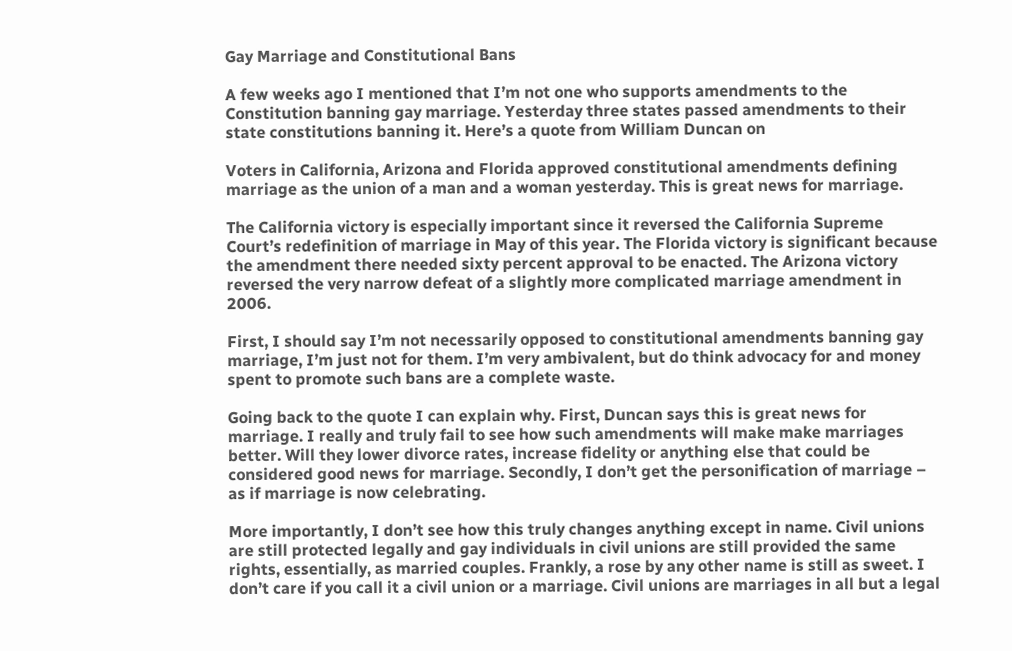Gay Marriage and Constitutional Bans

A few weeks ago I mentioned that I’m not one who supports amendments to the Constitution banning gay marriage. Yesterday three states passed amendments to their state constitutions banning it. Here’s a quote from William Duncan on

Voters in California, Arizona and Florida approved constitutional amendments defining marriage as the union of a man and a woman yesterday. This is great news for marriage.

The California victory is especially important since it reversed the California Supreme Court’s redefinition of marriage in May of this year. The Florida victory is significant because the amendment there needed sixty percent approval to be enacted. The Arizona victory reversed the very narrow defeat of a slightly more complicated marriage amendment in 2006.

First, I should say I’m not necessarily opposed to constitutional amendments banning gay marriage, I’m just not for them. I’m very ambivalent, but do think advocacy for and money spent to promote such bans are a complete waste.

Going back to the quote I can explain why. First, Duncan says this is great news for marriage. I really and truly fail to see how such amendments will make make marriages better. Will they lower divorce rates, increase fidelity or anything else that could be considered good news for marriage. Secondly, I don’t get the personification of marriage – as if marriage is now celebrating.

More importantly, I don’t see how this truly changes anything except in name. Civil unions are still protected legally and gay individuals in civil unions are still provided the same rights, essentially, as married couples. Frankly, a rose by any other name is still as sweet. I don’t care if you call it a civil union or a marriage. Civil unions are marriages in all but a legal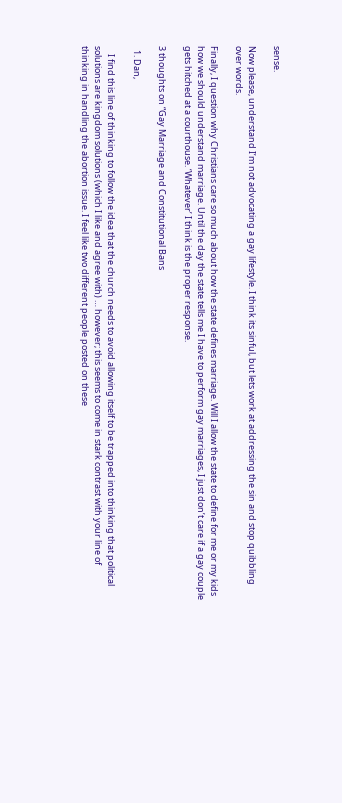sense.

Now please, understand I’m not advocating a gay lifestyle. I think its sinful, but lets work at addressing the sin and stop quibbling over words.

Finally, I question why Christians care so much about how the state defines marriage. Will I allow the state to define for me or my kids how we should understand marriage. Until the day the state tells me I have to perform gay marriages, I just don’t care if a gay couple gets hitched at a courthouse. ‘Whatever’ I think is the proper response.

3 thoughts on “Gay Marriage and Constitutional Bans

  1. Dan,

    I find this line of thinking to follow the idea that the church needs to avoid allowing itself to be trapped into thinking that political solutions are kingdom solutions (which I like and agree with) … however; this seems to come in stark contrast with your line of thinking in handling the abortion issue. I feel like two different people posted on these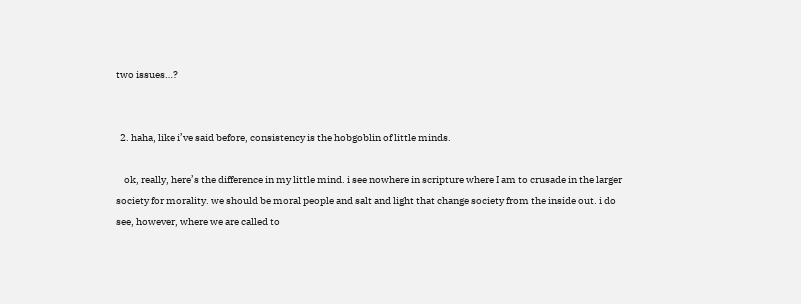two issues…?


  2. haha, like i’ve said before, consistency is the hobgoblin of little minds.

    ok, really, here’s the difference in my little mind. i see nowhere in scripture where I am to crusade in the larger society for morality. we should be moral people and salt and light that change society from the inside out. i do see, however, where we are called to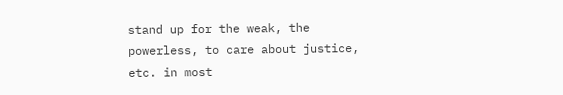stand up for the weak, the powerless, to care about justice, etc. in most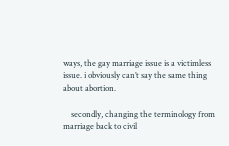ways, the gay marriage issue is a victimless issue. i obviously can’t say the same thing about abortion.

    secondly, changing the terminology from marriage back to civil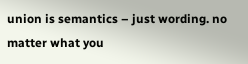union is semantics – just wording. no matter what you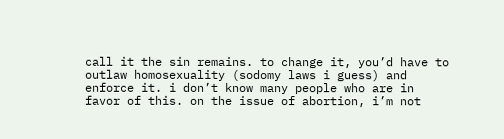call it the sin remains. to change it, you’d have to outlaw homosexuality (sodomy laws i guess) and enforce it. i don’t know many people who are in favor of this. on the issue of abortion, i’m not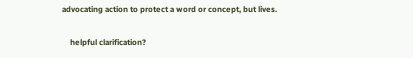advocating action to protect a word or concept, but lives.

    helpful clarification?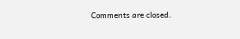Comments are closed.